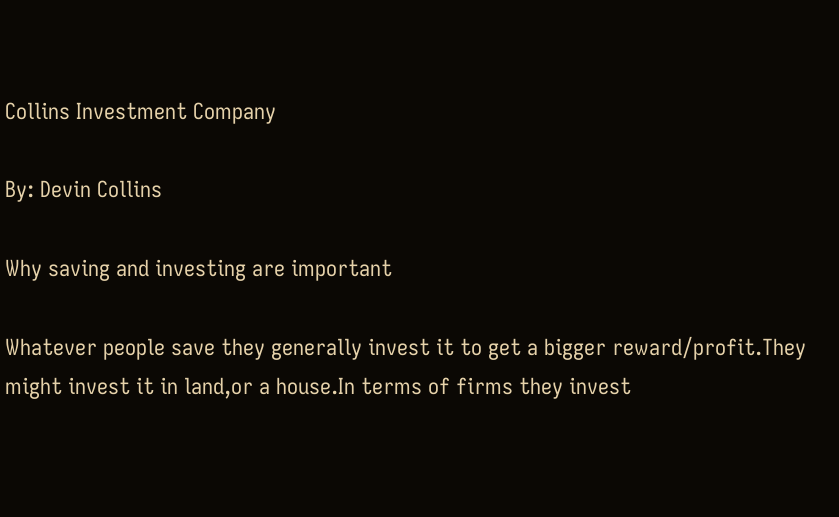Collins Investment Company

By: Devin Collins

Why saving and investing are important

Whatever people save they generally invest it to get a bigger reward/profit.They might invest it in land,or a house.In terms of firms they invest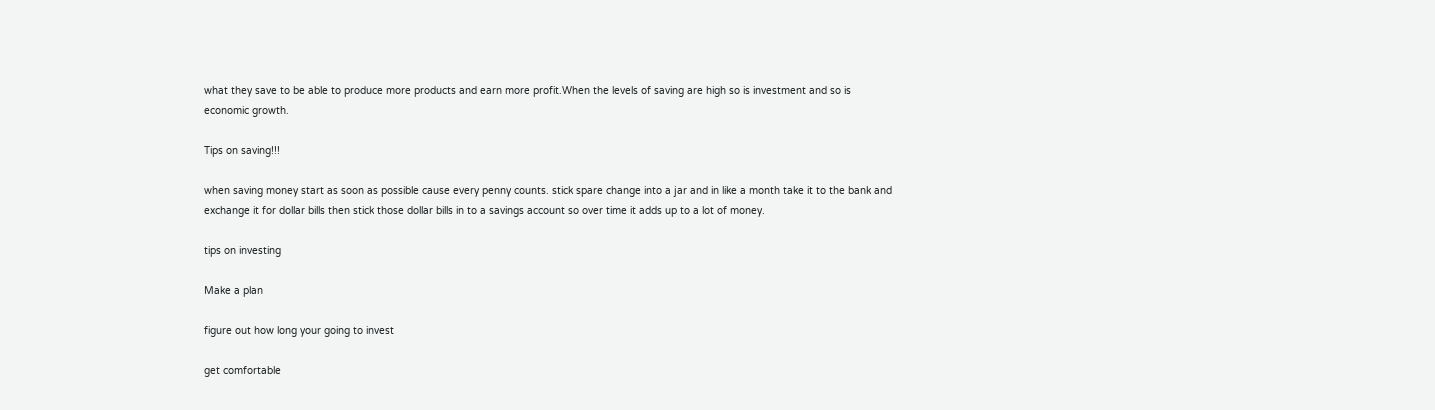what they save to be able to produce more products and earn more profit.When the levels of saving are high so is investment and so is economic growth.

Tips on saving!!!

when saving money start as soon as possible cause every penny counts. stick spare change into a jar and in like a month take it to the bank and exchange it for dollar bills then stick those dollar bills in to a savings account so over time it adds up to a lot of money.

tips on investing

Make a plan

figure out how long your going to invest

get comfortable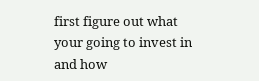first figure out what your going to invest in and how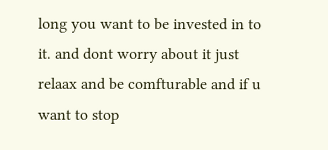long you want to be invested in to it. and dont worry about it just relaax and be comfturable and if u want to stop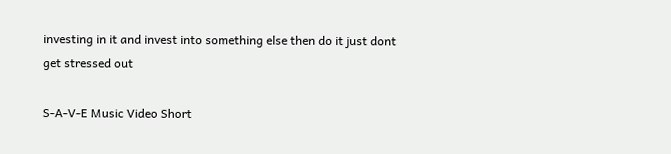investing in it and invest into something else then do it just dont get stressed out

S-A-V-E Music Video Short